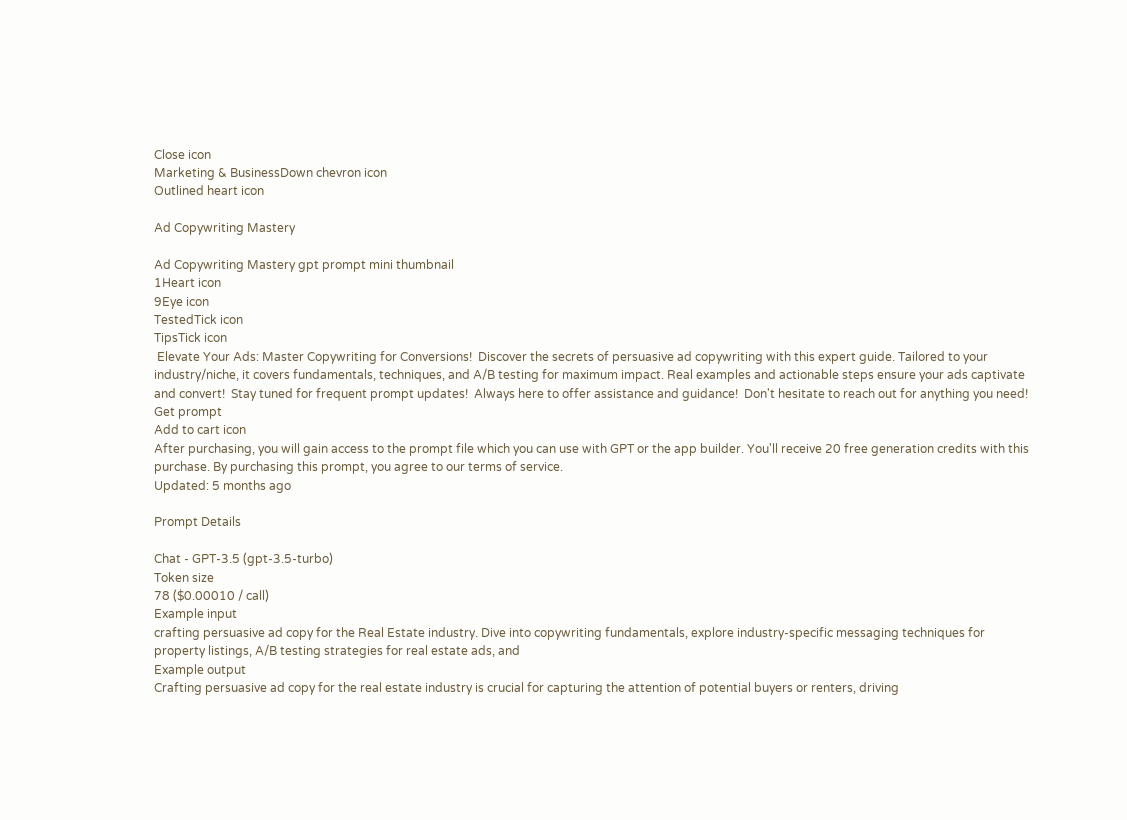Close icon
Marketing & BusinessDown chevron icon
Outlined heart icon

Ad Copywriting Mastery

Ad Copywriting Mastery gpt prompt mini thumbnail
1Heart icon
9Eye icon
TestedTick icon
TipsTick icon
 Elevate Your Ads: Master Copywriting for Conversions!  Discover the secrets of persuasive ad copywriting with this expert guide. Tailored to your industry/niche, it covers fundamentals, techniques, and A/B testing for maximum impact. Real examples and actionable steps ensure your ads captivate and convert!  Stay tuned for frequent prompt updates!  Always here to offer assistance and guidance!  Don't hesitate to reach out for anything you need!
Get prompt
Add to cart icon
After purchasing, you will gain access to the prompt file which you can use with GPT or the app builder. You'll receive 20 free generation credits with this purchase. By purchasing this prompt, you agree to our terms of service.
Updated: 5 months ago

Prompt Details

Chat - GPT-3.5 (gpt-3.5-turbo)
Token size
78 ($0.00010 / call)
Example input
crafting persuasive ad copy for the Real Estate industry. Dive into copywriting fundamentals, explore industry-specific messaging techniques for property listings, A/B testing strategies for real estate ads, and
Example output
Crafting persuasive ad copy for the real estate industry is crucial for capturing the attention of potential buyers or renters, driving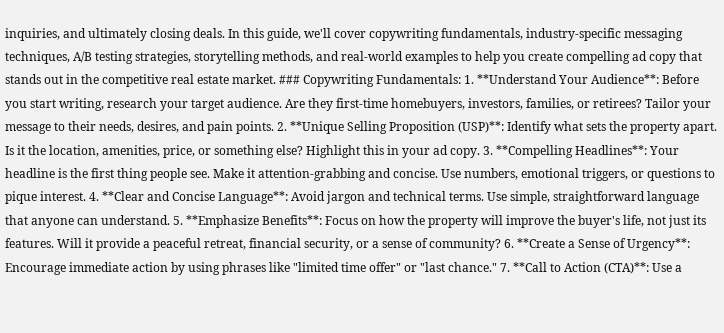inquiries, and ultimately closing deals. In this guide, we'll cover copywriting fundamentals, industry-specific messaging techniques, A/B testing strategies, storytelling methods, and real-world examples to help you create compelling ad copy that stands out in the competitive real estate market. ### Copywriting Fundamentals: 1. **Understand Your Audience**: Before you start writing, research your target audience. Are they first-time homebuyers, investors, families, or retirees? Tailor your message to their needs, desires, and pain points. 2. **Unique Selling Proposition (USP)**: Identify what sets the property apart. Is it the location, amenities, price, or something else? Highlight this in your ad copy. 3. **Compelling Headlines**: Your headline is the first thing people see. Make it attention-grabbing and concise. Use numbers, emotional triggers, or questions to pique interest. 4. **Clear and Concise Language**: Avoid jargon and technical terms. Use simple, straightforward language that anyone can understand. 5. **Emphasize Benefits**: Focus on how the property will improve the buyer's life, not just its features. Will it provide a peaceful retreat, financial security, or a sense of community? 6. **Create a Sense of Urgency**: Encourage immediate action by using phrases like "limited time offer" or "last chance." 7. **Call to Action (CTA)**: Use a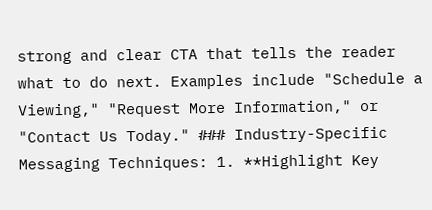strong and clear CTA that tells the reader what to do next. Examples include "Schedule a Viewing," "Request More Information," or "Contact Us Today." ### Industry-Specific Messaging Techniques: 1. **Highlight Key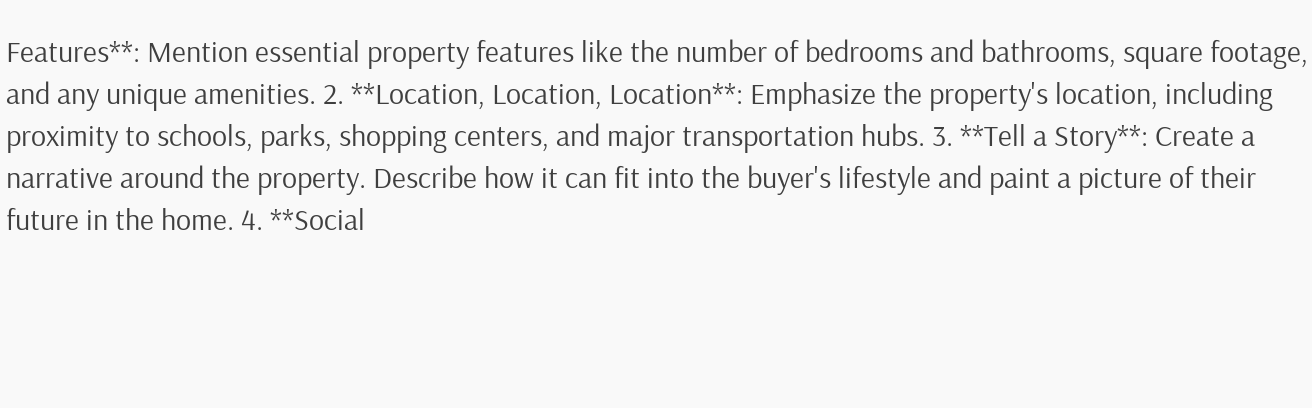Features**: Mention essential property features like the number of bedrooms and bathrooms, square footage, and any unique amenities. 2. **Location, Location, Location**: Emphasize the property's location, including proximity to schools, parks, shopping centers, and major transportation hubs. 3. **Tell a Story**: Create a narrative around the property. Describe how it can fit into the buyer's lifestyle and paint a picture of their future in the home. 4. **Social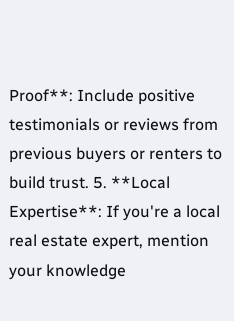Proof**: Include positive testimonials or reviews from previous buyers or renters to build trust. 5. **Local Expertise**: If you're a local real estate expert, mention your knowledge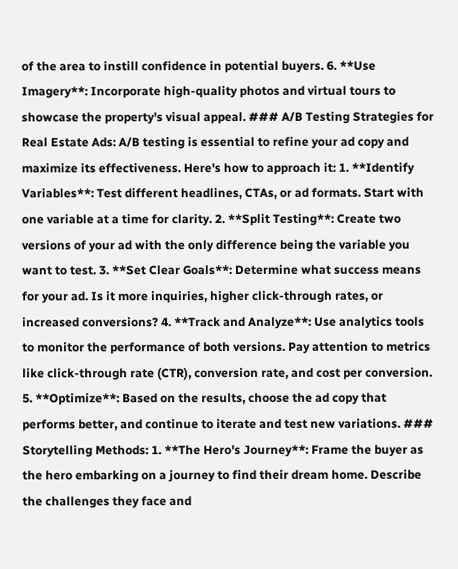of the area to instill confidence in potential buyers. 6. **Use Imagery**: Incorporate high-quality photos and virtual tours to showcase the property's visual appeal. ### A/B Testing Strategies for Real Estate Ads: A/B testing is essential to refine your ad copy and maximize its effectiveness. Here's how to approach it: 1. **Identify Variables**: Test different headlines, CTAs, or ad formats. Start with one variable at a time for clarity. 2. **Split Testing**: Create two versions of your ad with the only difference being the variable you want to test. 3. **Set Clear Goals**: Determine what success means for your ad. Is it more inquiries, higher click-through rates, or increased conversions? 4. **Track and Analyze**: Use analytics tools to monitor the performance of both versions. Pay attention to metrics like click-through rate (CTR), conversion rate, and cost per conversion. 5. **Optimize**: Based on the results, choose the ad copy that performs better, and continue to iterate and test new variations. ### Storytelling Methods: 1. **The Hero's Journey**: Frame the buyer as the hero embarking on a journey to find their dream home. Describe the challenges they face and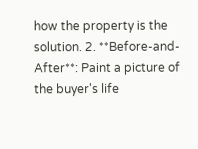how the property is the solution. 2. **Before-and-After**: Paint a picture of the buyer's life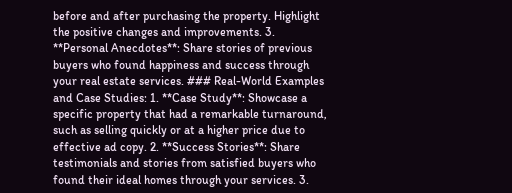before and after purchasing the property. Highlight the positive changes and improvements. 3. **Personal Anecdotes**: Share stories of previous buyers who found happiness and success through your real estate services. ### Real-World Examples and Case Studies: 1. **Case Study**: Showcase a specific property that had a remarkable turnaround, such as selling quickly or at a higher price due to effective ad copy. 2. **Success Stories**: Share testimonials and stories from satisfied buyers who found their ideal homes through your services. 3.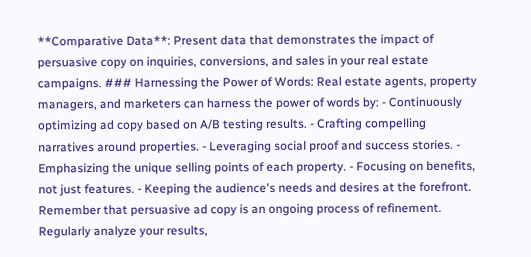**Comparative Data**: Present data that demonstrates the impact of persuasive copy on inquiries, conversions, and sales in your real estate campaigns. ### Harnessing the Power of Words: Real estate agents, property managers, and marketers can harness the power of words by: - Continuously optimizing ad copy based on A/B testing results. - Crafting compelling narratives around properties. - Leveraging social proof and success stories. - Emphasizing the unique selling points of each property. - Focusing on benefits, not just features. - Keeping the audience's needs and desires at the forefront. Remember that persuasive ad copy is an ongoing process of refinement. Regularly analyze your results,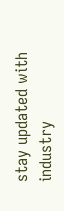stay updated with industry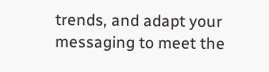trends, and adapt your messaging to meet the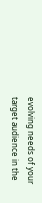evolving needs of your target audience in the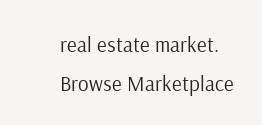real estate market.
Browse Marketplace